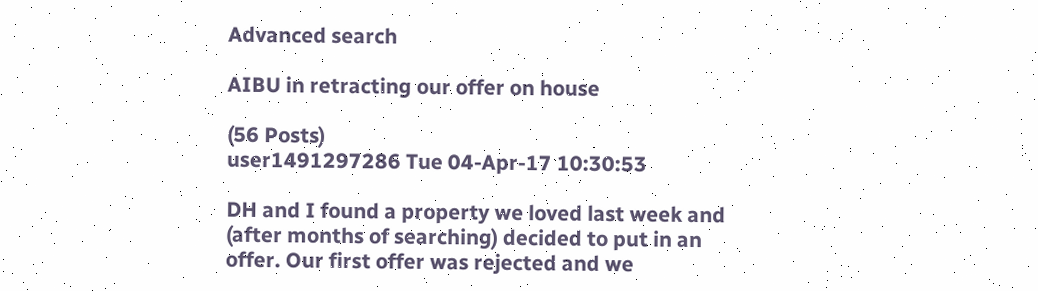Advanced search

AIBU in retracting our offer on house

(56 Posts)
user1491297286 Tue 04-Apr-17 10:30:53

DH and I found a property we loved last week and (after months of searching) decided to put in an offer. Our first offer was rejected and we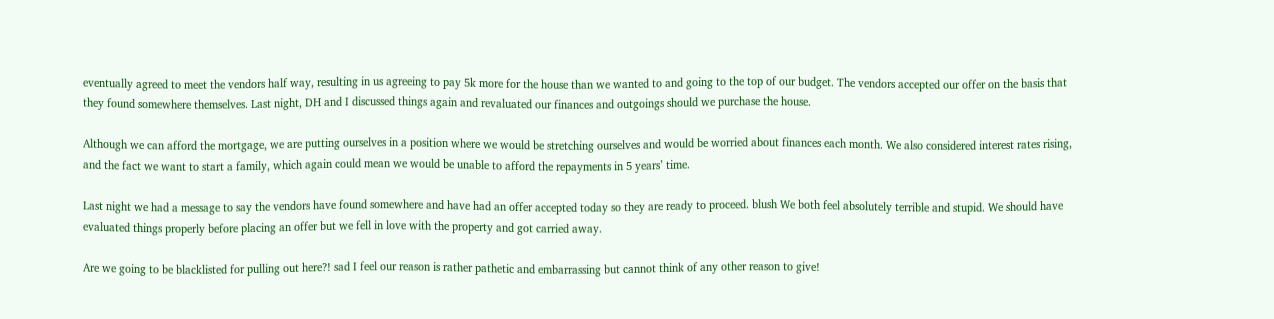eventually agreed to meet the vendors half way, resulting in us agreeing to pay 5k more for the house than we wanted to and going to the top of our budget. The vendors accepted our offer on the basis that they found somewhere themselves. Last night, DH and I discussed things again and revaluated our finances and outgoings should we purchase the house.

Although we can afford the mortgage, we are putting ourselves in a position where we would be stretching ourselves and would be worried about finances each month. We also considered interest rates rising, and the fact we want to start a family, which again could mean we would be unable to afford the repayments in 5 years’ time.

Last night we had a message to say the vendors have found somewhere and have had an offer accepted today so they are ready to proceed. blush We both feel absolutely terrible and stupid. We should have evaluated things properly before placing an offer but we fell in love with the property and got carried away.

Are we going to be blacklisted for pulling out here?! sad I feel our reason is rather pathetic and embarrassing but cannot think of any other reason to give!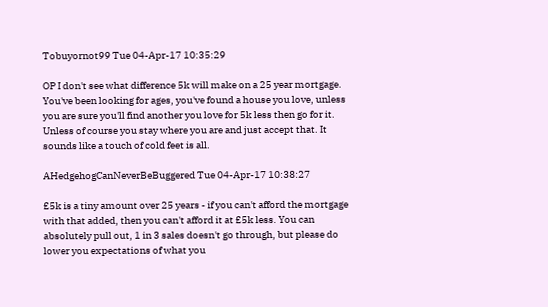Tobuyornot99 Tue 04-Apr-17 10:35:29

OP I don't see what difference 5k will make on a 25 year mortgage. You've been looking for ages, you've found a house you love, unless you are sure you'll find another you love for 5k less then go for it. Unless of course you stay where you are and just accept that. It sounds like a touch of cold feet is all.

AHedgehogCanNeverBeBuggered Tue 04-Apr-17 10:38:27

£5k is a tiny amount over 25 years - if you can't afford the mortgage with that added, then you can't afford it at £5k less. You can absolutely pull out, 1 in 3 sales doesn't go through, but please do lower you expectations of what you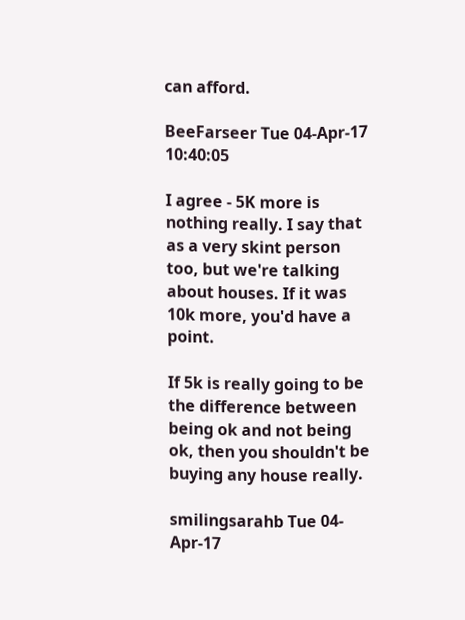can afford.

BeeFarseer Tue 04-Apr-17 10:40:05

I agree - 5K more is nothing really. I say that as a very skint person too, but we're talking about houses. If it was 10k more, you'd have a point.

If 5k is really going to be the difference between being ok and not being ok, then you shouldn't be buying any house really.

smilingsarahb Tue 04-Apr-17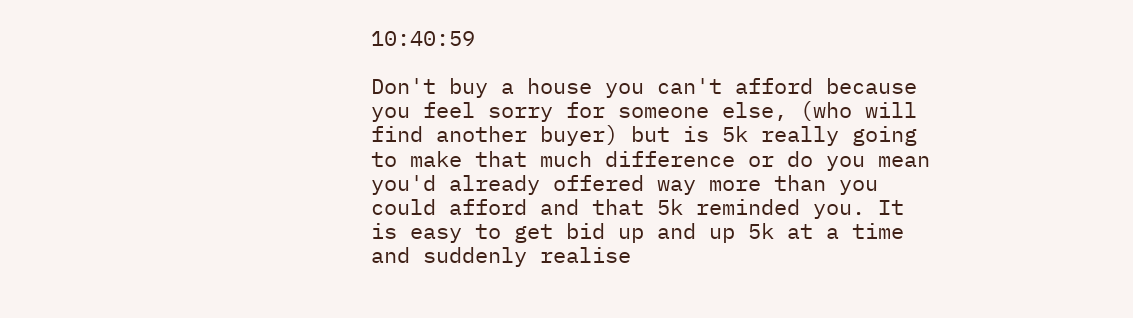10:40:59

Don't buy a house you can't afford because you feel sorry for someone else, (who will find another buyer) but is 5k really going to make that much difference or do you mean you'd already offered way more than you could afford and that 5k reminded you. It is easy to get bid up and up 5k at a time and suddenly realise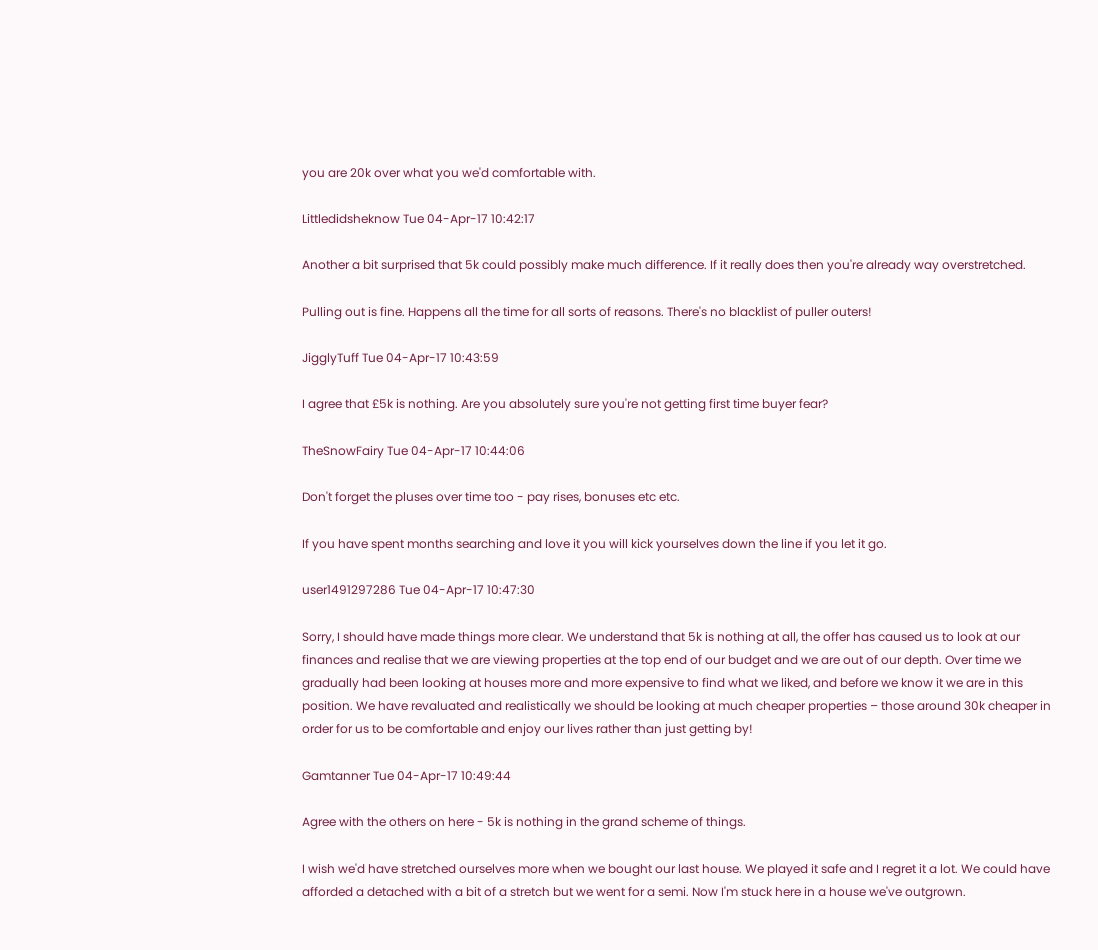you are 20k over what you we'd comfortable with.

Littledidsheknow Tue 04-Apr-17 10:42:17

Another a bit surprised that 5k could possibly make much difference. If it really does then you're already way overstretched.

Pulling out is fine. Happens all the time for all sorts of reasons. There's no blacklist of puller outers!

JigglyTuff Tue 04-Apr-17 10:43:59

I agree that £5k is nothing. Are you absolutely sure you're not getting first time buyer fear?

TheSnowFairy Tue 04-Apr-17 10:44:06

Don't forget the pluses over time too - pay rises, bonuses etc etc.

If you have spent months searching and love it you will kick yourselves down the line if you let it go.

user1491297286 Tue 04-Apr-17 10:47:30

Sorry, I should have made things more clear. We understand that 5k is nothing at all, the offer has caused us to look at our finances and realise that we are viewing properties at the top end of our budget and we are out of our depth. Over time we gradually had been looking at houses more and more expensive to find what we liked, and before we know it we are in this position. We have revaluated and realistically we should be looking at much cheaper properties – those around 30k cheaper in order for us to be comfortable and enjoy our lives rather than just getting by!

Gamtanner Tue 04-Apr-17 10:49:44

Agree with the others on here - 5k is nothing in the grand scheme of things.

I wish we'd have stretched ourselves more when we bought our last house. We played it safe and I regret it a lot. We could have afforded a detached with a bit of a stretch but we went for a semi. Now I'm stuck here in a house we've outgrown.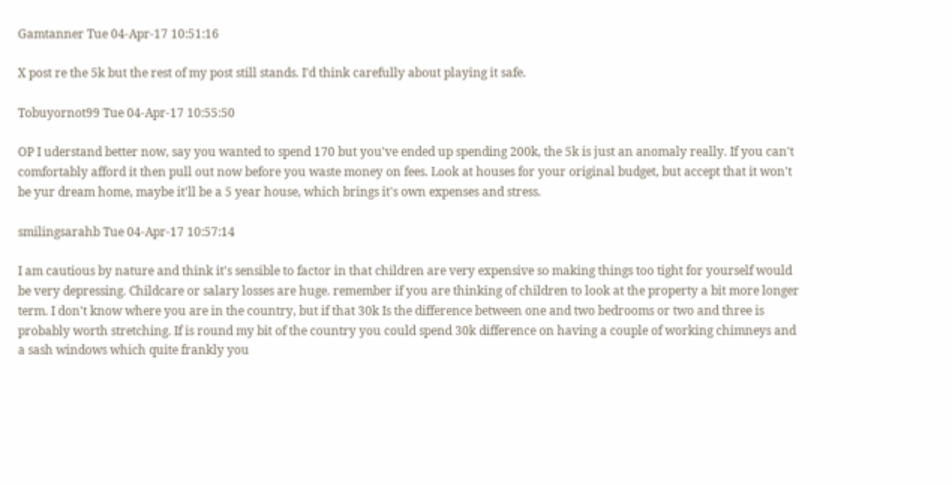Gamtanner Tue 04-Apr-17 10:51:16

X post re the 5k but the rest of my post still stands. I'd think carefully about playing it safe.

Tobuyornot99 Tue 04-Apr-17 10:55:50

OP I uderstand better now, say you wanted to spend 170 but you've ended up spending 200k, the 5k is just an anomaly really. If you can't comfortably afford it then pull out now before you waste money on fees. Look at houses for your original budget, but accept that it won't be yur dream home, maybe it'll be a 5 year house, which brings it's own expenses and stress.

smilingsarahb Tue 04-Apr-17 10:57:14

I am cautious by nature and think it's sensible to factor in that children are very expensive so making things too tight for yourself would be very depressing. Childcare or salary losses are huge. remember if you are thinking of children to look at the property a bit more longer term. I don't know where you are in the country, but if that 30k Is the difference between one and two bedrooms or two and three is probably worth stretching. If is round my bit of the country you could spend 30k difference on having a couple of working chimneys and a sash windows which quite frankly you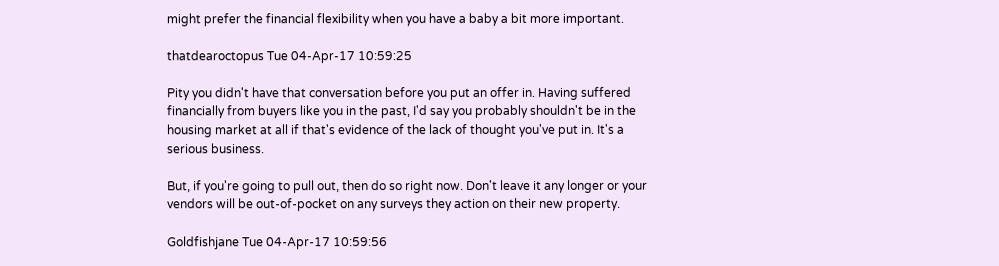might prefer the financial flexibility when you have a baby a bit more important.

thatdearoctopus Tue 04-Apr-17 10:59:25

Pity you didn't have that conversation before you put an offer in. Having suffered financially from buyers like you in the past, I'd say you probably shouldn't be in the housing market at all if that's evidence of the lack of thought you've put in. It's a serious business.

But, if you're going to pull out, then do so right now. Don't leave it any longer or your vendors will be out-of-pocket on any surveys they action on their new property.

Goldfishjane Tue 04-Apr-17 10:59:56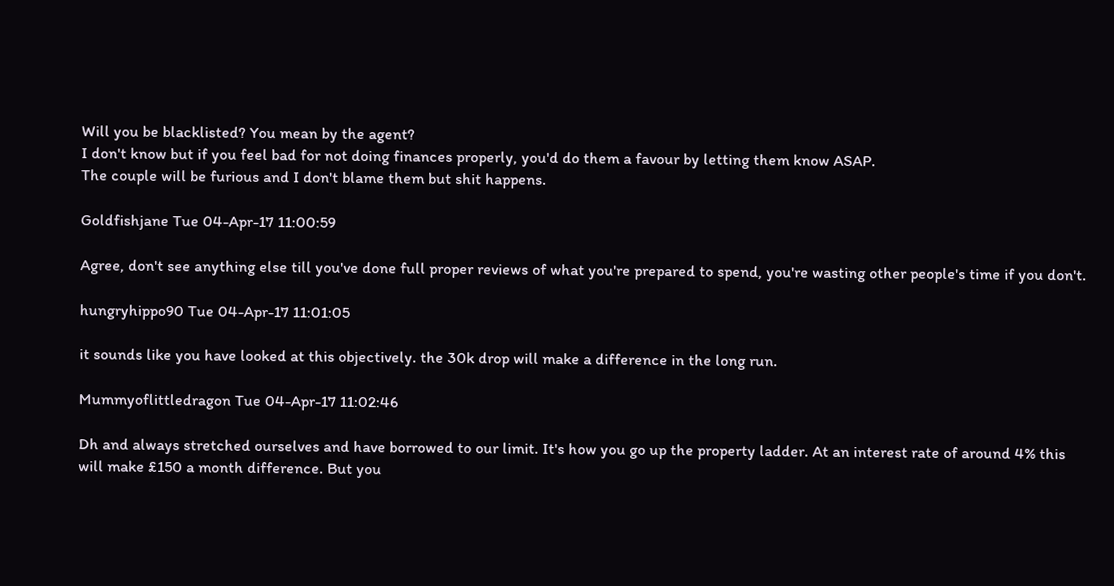Will you be blacklisted? You mean by the agent?
I don't know but if you feel bad for not doing finances properly, you'd do them a favour by letting them know ASAP.
The couple will be furious and I don't blame them but shit happens.

Goldfishjane Tue 04-Apr-17 11:00:59

Agree, don't see anything else till you've done full proper reviews of what you're prepared to spend, you're wasting other people's time if you don't.

hungryhippo90 Tue 04-Apr-17 11:01:05

it sounds like you have looked at this objectively. the 30k drop will make a difference in the long run.

Mummyoflittledragon Tue 04-Apr-17 11:02:46

Dh and always stretched ourselves and have borrowed to our limit. It's how you go up the property ladder. At an interest rate of around 4% this will make £150 a month difference. But you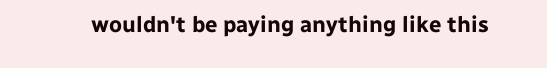wouldn't be paying anything like this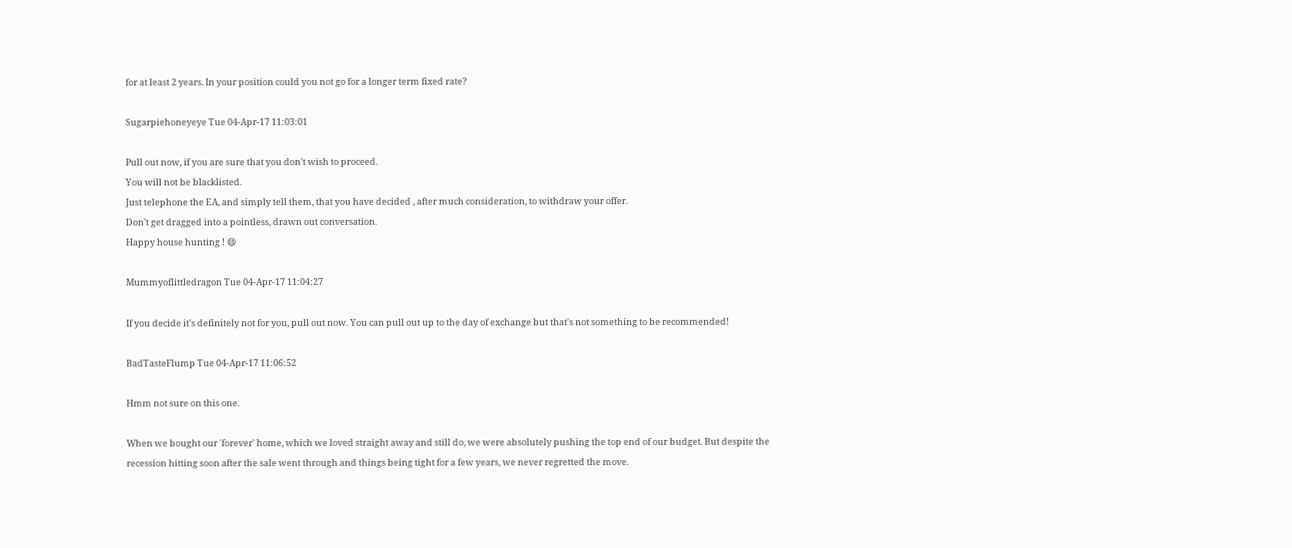for at least 2 years. In your position could you not go for a longer term fixed rate?

Sugarpiehoneyeye Tue 04-Apr-17 11:03:01

Pull out now, if you are sure that you don't wish to proceed.
You will not be blacklisted.
Just telephone the EA, and simply tell them, that you have decided , after much consideration, to withdraw your offer.
Don't get dragged into a pointless, drawn out conversation.
Happy house hunting ! 😄

Mummyoflittledragon Tue 04-Apr-17 11:04:27

If you decide it's definitely not for you, pull out now. You can pull out up to the day of exchange but that's not something to be recommended!

BadTasteFlump Tue 04-Apr-17 11:06:52

Hmm not sure on this one.

When we bought our 'forever' home, which we loved straight away and still do, we were absolutely pushing the top end of our budget. But despite the recession hitting soon after the sale went through and things being tight for a few years, we never regretted the move.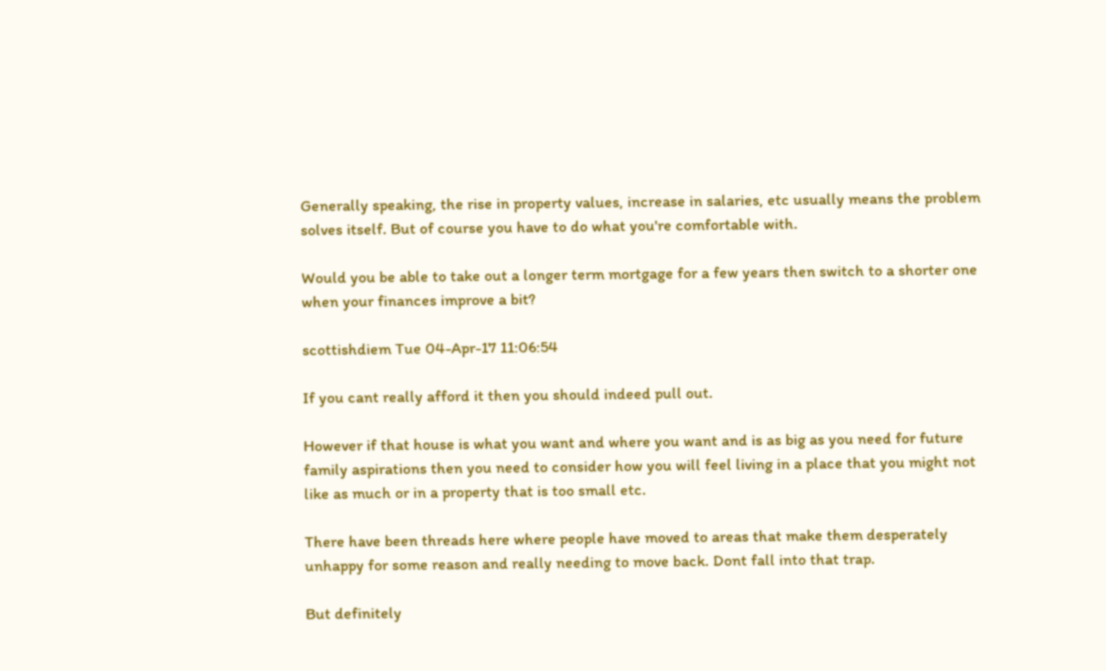Generally speaking, the rise in property values, increase in salaries, etc usually means the problem solves itself. But of course you have to do what you're comfortable with.

Would you be able to take out a longer term mortgage for a few years then switch to a shorter one when your finances improve a bit?

scottishdiem Tue 04-Apr-17 11:06:54

If you cant really afford it then you should indeed pull out.

However if that house is what you want and where you want and is as big as you need for future family aspirations then you need to consider how you will feel living in a place that you might not like as much or in a property that is too small etc.

There have been threads here where people have moved to areas that make them desperately unhappy for some reason and really needing to move back. Dont fall into that trap.

But definitely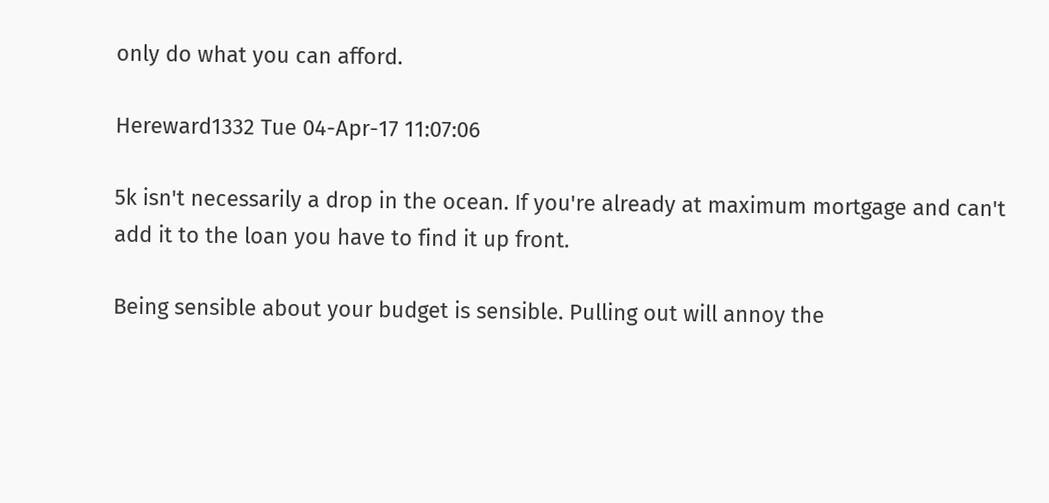only do what you can afford.

Hereward1332 Tue 04-Apr-17 11:07:06

5k isn't necessarily a drop in the ocean. If you're already at maximum mortgage and can't add it to the loan you have to find it up front.

Being sensible about your budget is sensible. Pulling out will annoy the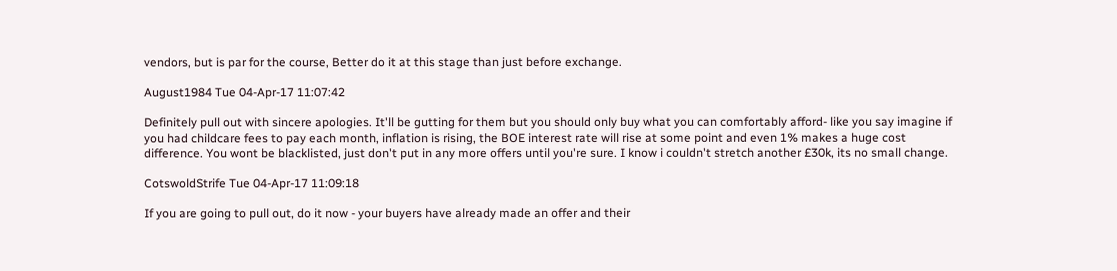vendors, but is par for the course, Better do it at this stage than just before exchange.

August1984 Tue 04-Apr-17 11:07:42

Definitely pull out with sincere apologies. It'll be gutting for them but you should only buy what you can comfortably afford- like you say imagine if you had childcare fees to pay each month, inflation is rising, the BOE interest rate will rise at some point and even 1% makes a huge cost difference. You wont be blacklisted, just don't put in any more offers until you're sure. I know i couldn't stretch another £30k, its no small change.

CotswoldStrife Tue 04-Apr-17 11:09:18

If you are going to pull out, do it now - your buyers have already made an offer and their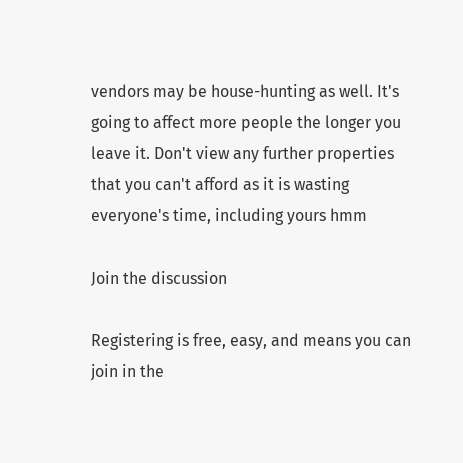vendors may be house-hunting as well. It's going to affect more people the longer you leave it. Don't view any further properties that you can't afford as it is wasting everyone's time, including yours hmm

Join the discussion

Registering is free, easy, and means you can join in the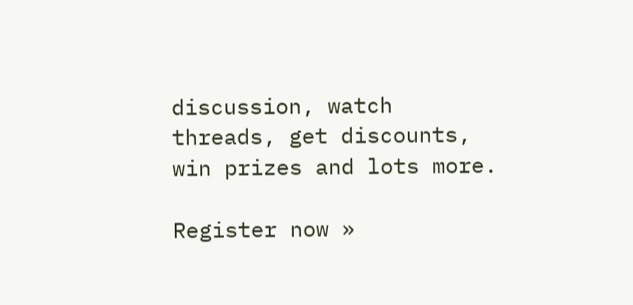discussion, watch threads, get discounts, win prizes and lots more.

Register now »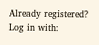Already registered? Log in with: